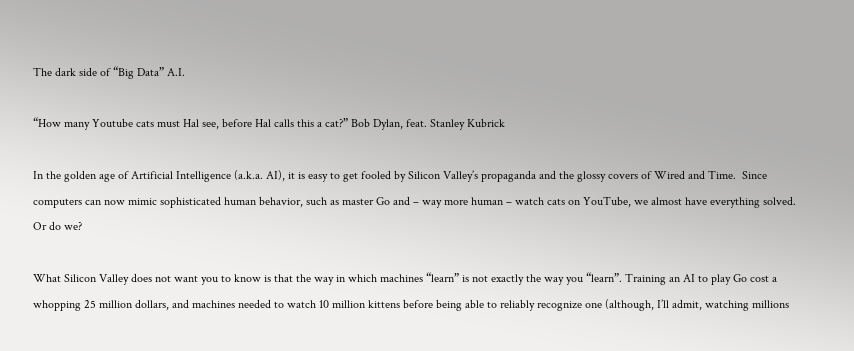The dark side of “Big Data” A.I.

“How many Youtube cats must Hal see, before Hal calls this a cat?” Bob Dylan, feat. Stanley Kubrick

In the golden age of Artificial Intelligence (a.k.a. AI), it is easy to get fooled by Silicon Valley’s propaganda and the glossy covers of Wired and Time.  Since computers can now mimic sophisticated human behavior, such as master Go and – way more human – watch cats on YouTube, we almost have everything solved. Or do we?

What Silicon Valley does not want you to know is that the way in which machines “learn” is not exactly the way you “learn”. Training an AI to play Go cost a whopping 25 million dollars, and machines needed to watch 10 million kittens before being able to reliably recognize one (although, I’ll admit, watching millions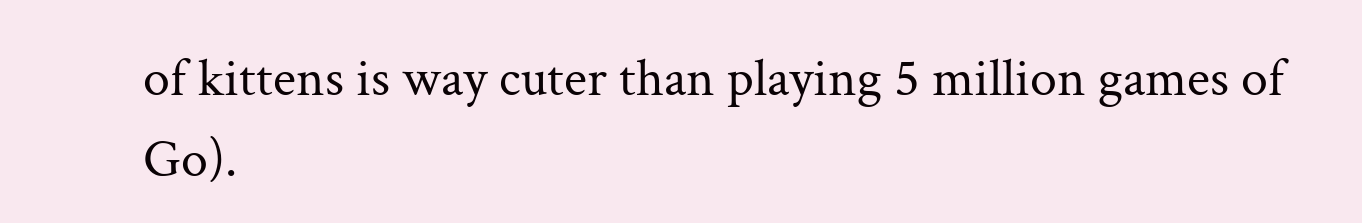of kittens is way cuter than playing 5 million games of Go).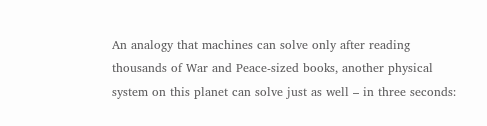An analogy that machines can solve only after reading thousands of War and Peace-sized books, another physical system on this planet can solve just as well – in three seconds: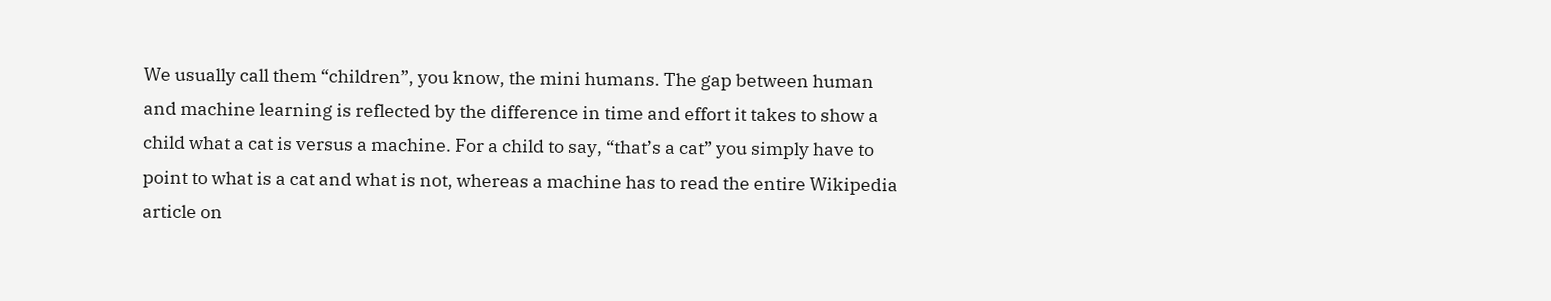We usually call them “children”, you know, the mini humans. The gap between human and machine learning is reflected by the difference in time and effort it takes to show a child what a cat is versus a machine. For a child to say, “that’s a cat” you simply have to point to what is a cat and what is not, whereas a machine has to read the entire Wikipedia article on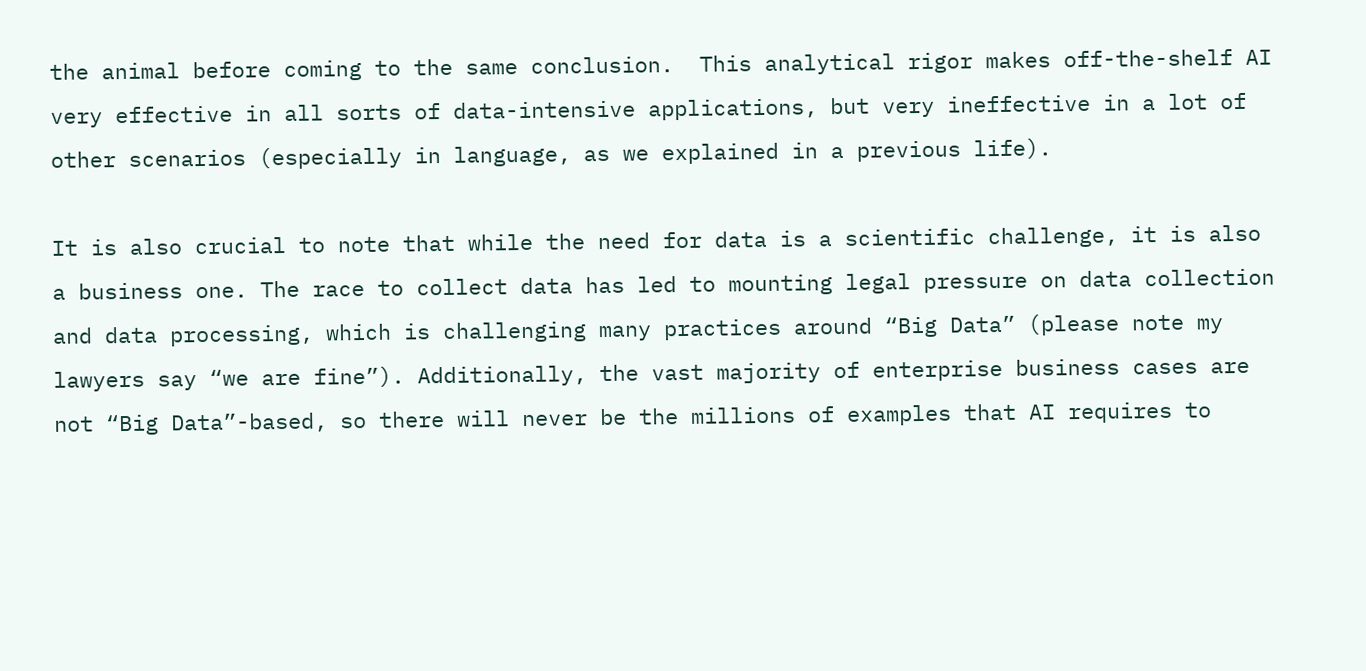the animal before coming to the same conclusion.  This analytical rigor makes off-the-shelf AI very effective in all sorts of data-intensive applications, but very ineffective in a lot of other scenarios (especially in language, as we explained in a previous life).

It is also crucial to note that while the need for data is a scientific challenge, it is also a business one. The race to collect data has led to mounting legal pressure on data collection and data processing, which is challenging many practices around “Big Data” (please note my lawyers say “we are fine”). Additionally, the vast majority of enterprise business cases are not “Big Data”-based, so there will never be the millions of examples that AI requires to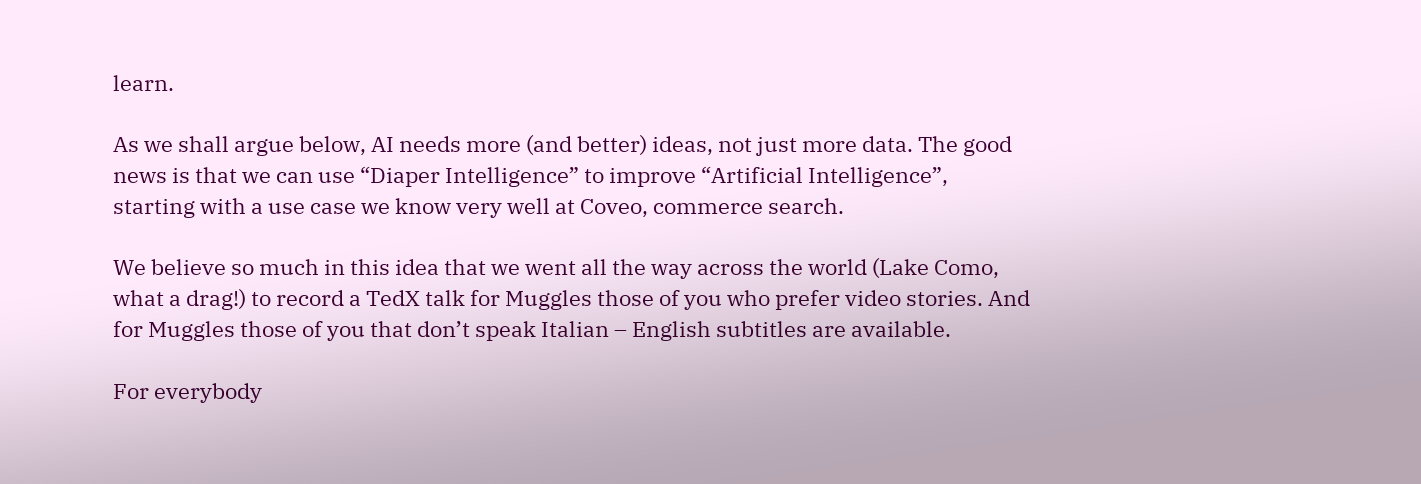learn.

As we shall argue below, AI needs more (and better) ideas, not just more data. The good news is that we can use “Diaper Intelligence” to improve “Artificial Intelligence”, starting with a use case we know very well at Coveo, commerce search.

We believe so much in this idea that we went all the way across the world (Lake Como, what a drag!) to record a TedX talk for Muggles those of you who prefer video stories. And for Muggles those of you that don’t speak Italian – English subtitles are available.

For everybody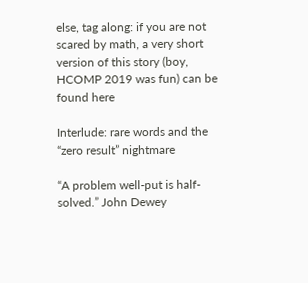else, tag along: if you are not scared by math, a very short version of this story (boy, HCOMP 2019 was fun) can be found here

Interlude: rare words and the “zero result” nightmare

“A problem well-put is half-solved.” John Dewey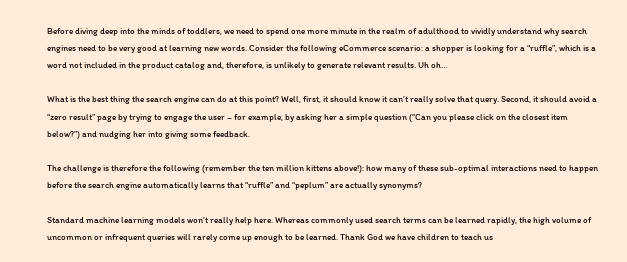Before diving deep into the minds of toddlers, we need to spend one more minute in the realm of adulthood to vividly understand why search engines need to be very good at learning new words. Consider the following eCommerce scenario: a shopper is looking for a “ruffle”, which is a word not included in the product catalog and, therefore, is unlikely to generate relevant results. Uh oh…

What is the best thing the search engine can do at this point? Well, first, it should know it can’t really solve that query. Second, it should avoid a “zero result” page by trying to engage the user – for example, by asking her a simple question (“Can you please click on the closest item below?”) and nudging her into giving some feedback.

The challenge is therefore the following (remember the ten million kittens above!): how many of these sub-optimal interactions need to happen before the search engine automatically learns that “ruffle” and “peplum” are actually synonyms?

Standard machine learning models won’t really help here. Whereas commonly used search terms can be learned rapidly, the high volume of uncommon or infrequent queries will rarely come up enough to be learned. Thank God we have children to teach us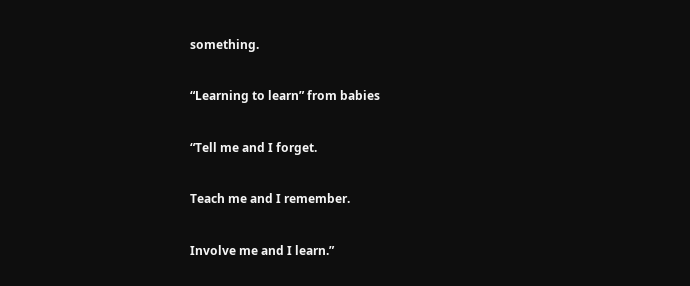something.

“Learning to learn” from babies

“Tell me and I forget.

Teach me and I remember.

Involve me and I learn.”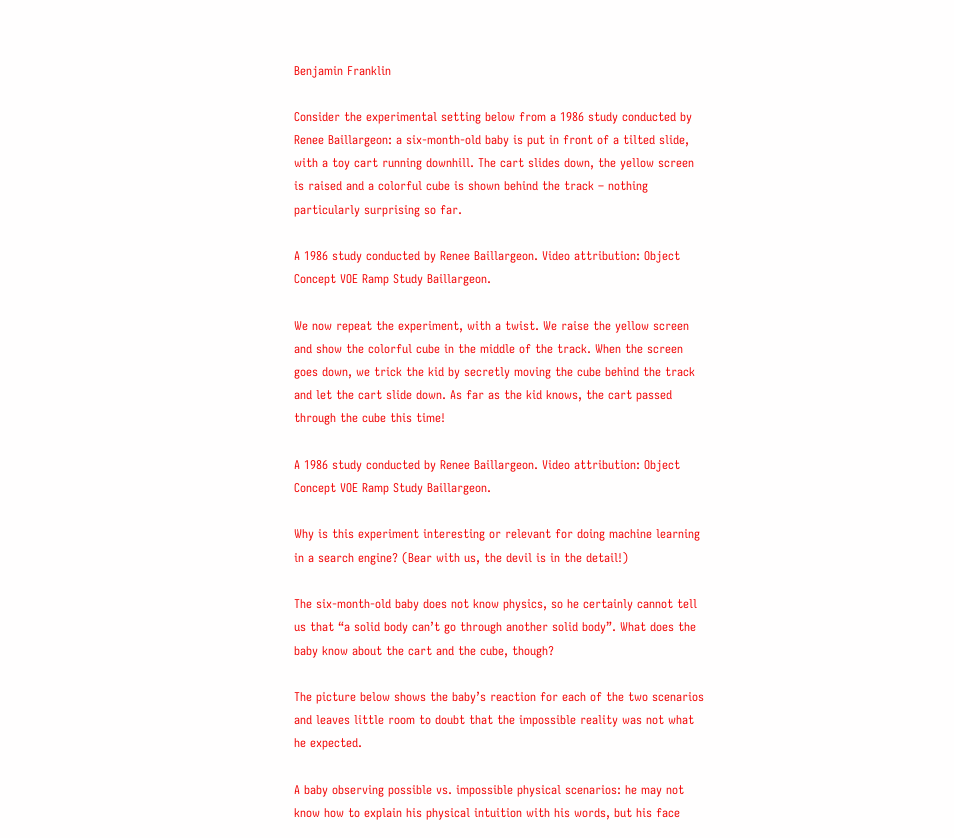Benjamin Franklin

Consider the experimental setting below from a 1986 study conducted by Renee Baillargeon: a six-month-old baby is put in front of a tilted slide, with a toy cart running downhill. The cart slides down, the yellow screen is raised and a colorful cube is shown behind the track – nothing particularly surprising so far.

A 1986 study conducted by Renee Baillargeon. Video attribution: Object Concept VOE Ramp Study Baillargeon.

We now repeat the experiment, with a twist. We raise the yellow screen and show the colorful cube in the middle of the track. When the screen goes down, we trick the kid by secretly moving the cube behind the track and let the cart slide down. As far as the kid knows, the cart passed through the cube this time!

A 1986 study conducted by Renee Baillargeon. Video attribution: Object Concept VOE Ramp Study Baillargeon.

Why is this experiment interesting or relevant for doing machine learning in a search engine? (Bear with us, the devil is in the detail!)

The six-month-old baby does not know physics, so he certainly cannot tell us that “a solid body can’t go through another solid body”. What does the baby know about the cart and the cube, though?

The picture below shows the baby’s reaction for each of the two scenarios and leaves little room to doubt that the impossible reality was not what he expected.

A baby observing possible vs. impossible physical scenarios: he may not know how to explain his physical intuition with his words, but his face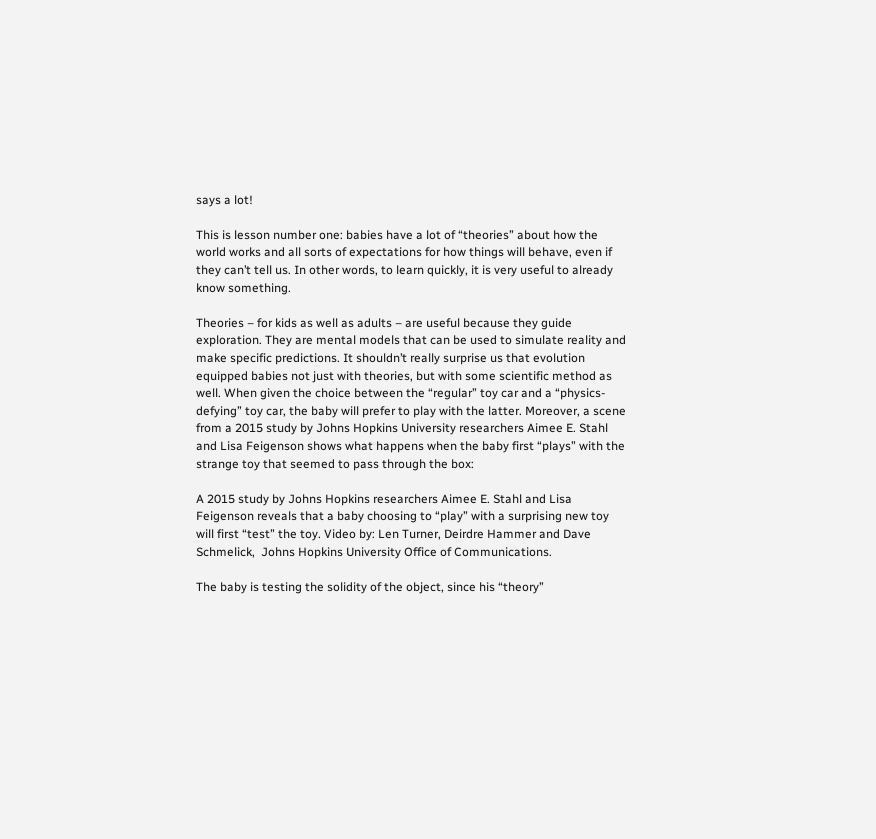says a lot!

This is lesson number one: babies have a lot of “theories” about how the world works and all sorts of expectations for how things will behave, even if they can’t tell us. In other words, to learn quickly, it is very useful to already know something.

Theories – for kids as well as adults – are useful because they guide exploration. They are mental models that can be used to simulate reality and make specific predictions. It shouldn’t really surprise us that evolution equipped babies not just with theories, but with some scientific method as well. When given the choice between the “regular” toy car and a “physics-defying” toy car, the baby will prefer to play with the latter. Moreover, a scene from a 2015 study by Johns Hopkins University researchers Aimee E. Stahl and Lisa Feigenson shows what happens when the baby first “plays” with the strange toy that seemed to pass through the box:

A 2015 study by Johns Hopkins researchers Aimee E. Stahl and Lisa Feigenson reveals that a baby choosing to “play” with a surprising new toy will first “test” the toy. Video by: Len Turner, Deirdre Hammer and Dave Schmelick,  Johns Hopkins University Office of Communications.

The baby is testing the solidity of the object, since his “theory”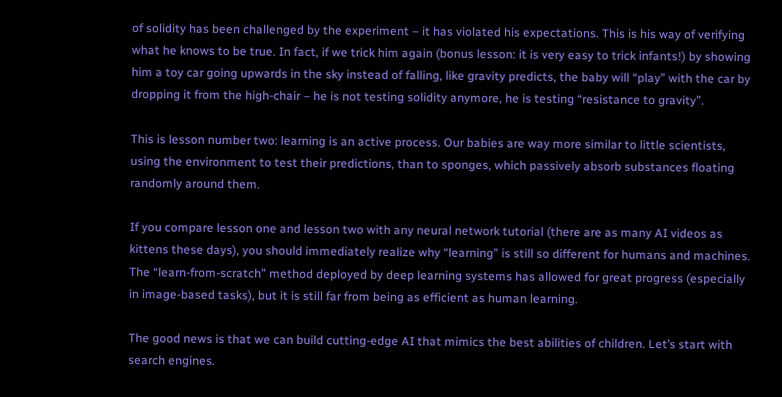of solidity has been challenged by the experiment – it has violated his expectations. This is his way of verifying what he knows to be true. In fact, if we trick him again (bonus lesson: it is very easy to trick infants!) by showing him a toy car going upwards in the sky instead of falling, like gravity predicts, the baby will “play” with the car by dropping it from the high-chair – he is not testing solidity anymore, he is testing “resistance to gravity”.

This is lesson number two: learning is an active process. Our babies are way more similar to little scientists, using the environment to test their predictions, than to sponges, which passively absorb substances floating randomly around them.

If you compare lesson one and lesson two with any neural network tutorial (there are as many AI videos as kittens these days), you should immediately realize why “learning” is still so different for humans and machines. The “learn-from-scratch” method deployed by deep learning systems has allowed for great progress (especially in image-based tasks), but it is still far from being as efficient as human learning.

The good news is that we can build cutting-edge AI that mimics the best abilities of children. Let’s start with search engines.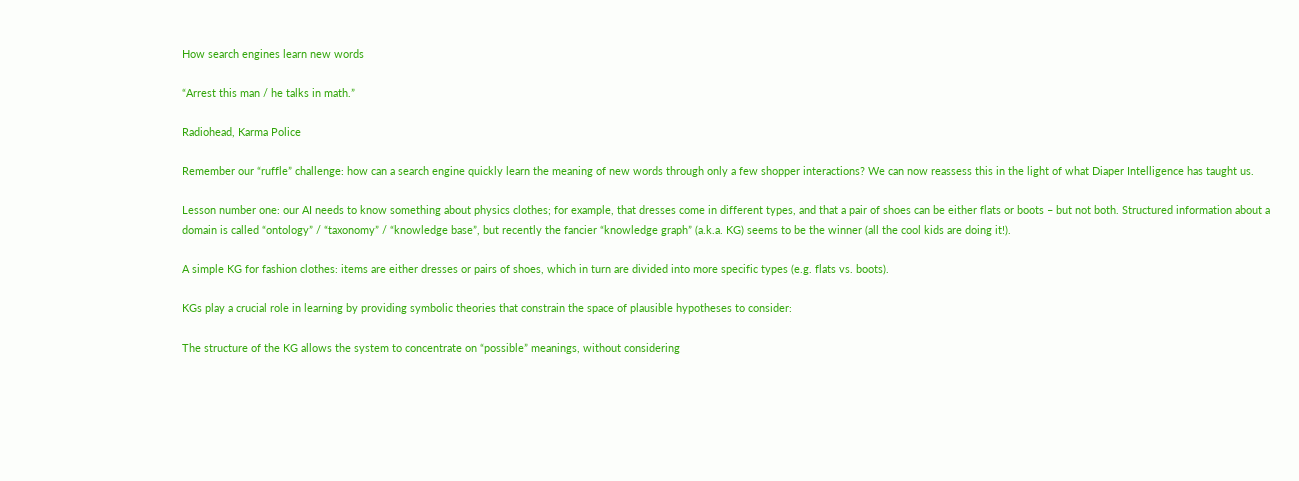How search engines learn new words

“Arrest this man / he talks in math.”

Radiohead, Karma Police

Remember our “ruffle” challenge: how can a search engine quickly learn the meaning of new words through only a few shopper interactions? We can now reassess this in the light of what Diaper Intelligence has taught us.

Lesson number one: our AI needs to know something about physics clothes; for example, that dresses come in different types, and that a pair of shoes can be either flats or boots – but not both. Structured information about a domain is called “ontology” / “taxonomy” / “knowledge base”, but recently the fancier “knowledge graph” (a.k.a. KG) seems to be the winner (all the cool kids are doing it!).

A simple KG for fashion clothes: items are either dresses or pairs of shoes, which in turn are divided into more specific types (e.g. flats vs. boots).

KGs play a crucial role in learning by providing symbolic theories that constrain the space of plausible hypotheses to consider:

The structure of the KG allows the system to concentrate on “possible” meanings, without considering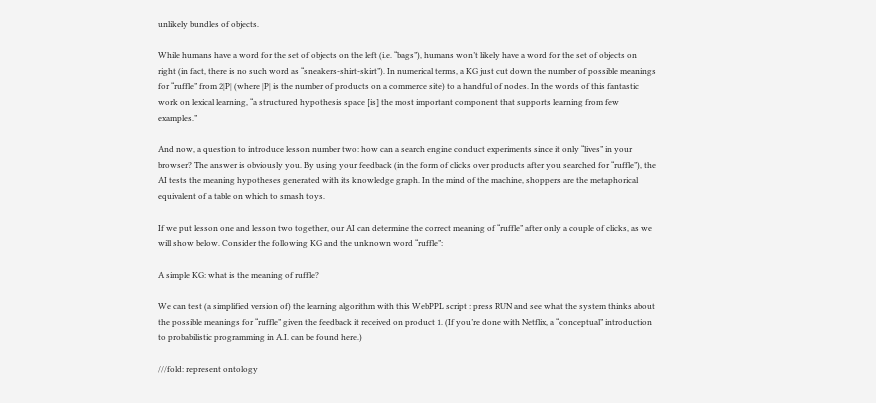unlikely bundles of objects.

While humans have a word for the set of objects on the left (i.e. “bags”), humans won’t likely have a word for the set of objects on right (in fact, there is no such word as “sneakers-shirt-skirt”). In numerical terms, a KG just cut down the number of possible meanings for “ruffle” from 2|P| (where |P| is the number of products on a commerce site) to a handful of nodes. In the words of this fantastic work on lexical learning, “a structured hypothesis space [is] the most important component that supports learning from few examples.”

And now, a question to introduce lesson number two: how can a search engine conduct experiments since it only “lives” in your browser? The answer is obviously you. By using your feedback (in the form of clicks over products after you searched for “ruffle”), the AI tests the meaning hypotheses generated with its knowledge graph. In the mind of the machine, shoppers are the metaphorical equivalent of a table on which to smash toys.

If we put lesson one and lesson two together, our AI can determine the correct meaning of “ruffle” after only a couple of clicks, as we will show below. Consider the following KG and the unknown word “ruffle”:

A simple KG: what is the meaning of ruffle?

We can test (a simplified version of) the learning algorithm with this WebPPL script : press RUN and see what the system thinks about the possible meanings for “ruffle” given the feedback it received on product 1. (If you’re done with Netflix, a “conceptual” introduction to probabilistic programming in A.I. can be found here.)

///fold: represent ontology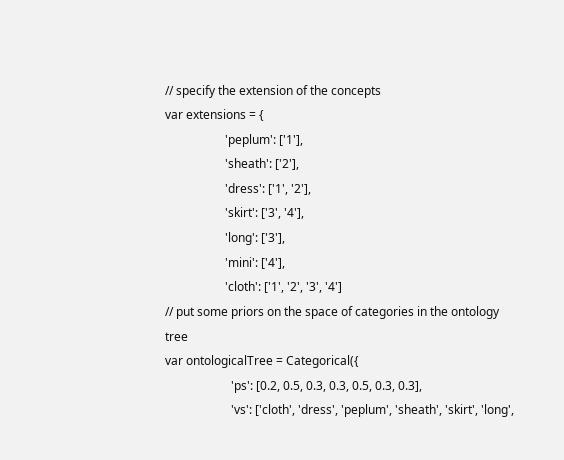// specify the extension of the concepts
var extensions = {
                    'peplum': ['1'],
                    'sheath': ['2'],
                    'dress': ['1', '2'],
                    'skirt': ['3', '4'],
                    'long': ['3'],
                    'mini': ['4'],
                    'cloth': ['1', '2', '3', '4']
// put some priors on the space of categories in the ontology tree
var ontologicalTree = Categorical({
                      'ps': [0.2, 0.5, 0.3, 0.3, 0.5, 0.3, 0.3],
                      'vs': ['cloth', 'dress', 'peplum', 'sheath', 'skirt', 'long',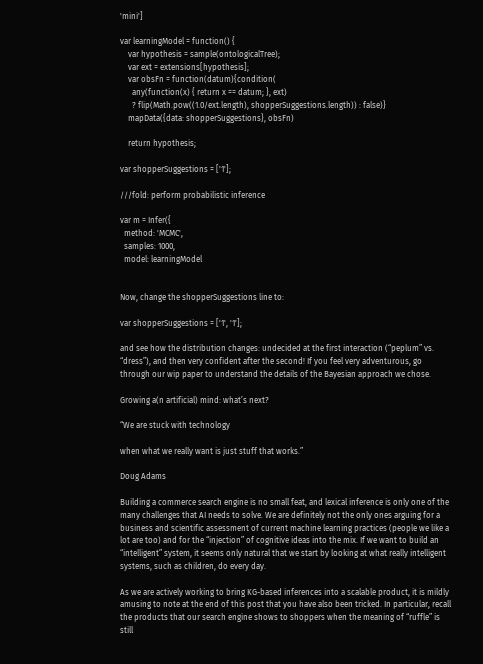'mini']

var learningModel = function() {
    var hypothesis = sample(ontologicalTree);
    var ext = extensions[hypothesis];
    var obsFn = function(datum){condition(
      any(function(x) { return x == datum; }, ext)
      ? flip(Math.pow((1.0/ext.length), shopperSuggestions.length)) : false)}
    mapData({data: shopperSuggestions}, obsFn)

    return hypothesis;

var shopperSuggestions = ['1'];

///fold: perform probabilistic inference

var m = Infer({
  method: 'MCMC',
  samples: 1000,
  model: learningModel


Now, change the shopperSuggestions line to:

var shopperSuggestions = ['1', '1'];

and see how the distribution changes: undecided at the first interaction (“peplum” vs. “dress”), and then very confident after the second! If you feel very adventurous, go through our wip paper to understand the details of the Bayesian approach we chose.

Growing a(n artificial) mind: what’s next?

“We are stuck with technology

when what we really want is just stuff that works.”

Doug Adams

Building a commerce search engine is no small feat, and lexical inference is only one of the many challenges that AI needs to solve. We are definitely not the only ones arguing for a business and scientific assessment of current machine learning practices (people we like a lot are too) and for the “injection” of cognitive ideas into the mix. If we want to build an “intelligent” system, it seems only natural that we start by looking at what really intelligent systems, such as children, do every day.

As we are actively working to bring KG-based inferences into a scalable product, it is mildly amusing to note at the end of this post that you have also been tricked. In particular, recall the products that our search engine shows to shoppers when the meaning of “ruffle” is still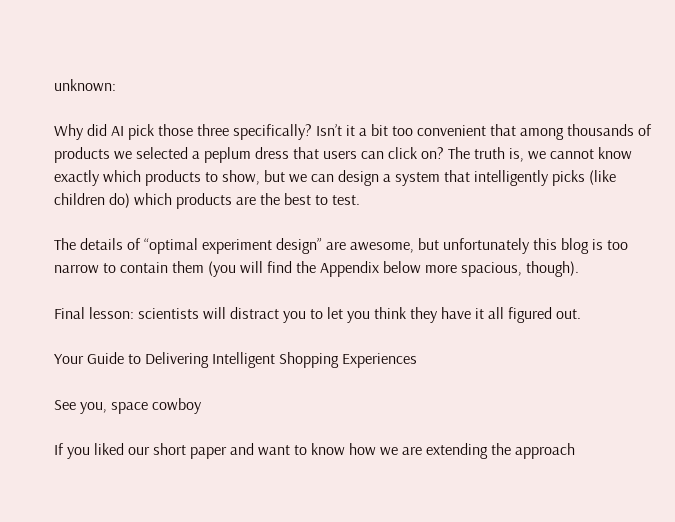unknown:

Why did AI pick those three specifically? Isn’t it a bit too convenient that among thousands of products we selected a peplum dress that users can click on? The truth is, we cannot know exactly which products to show, but we can design a system that intelligently picks (like children do) which products are the best to test.

The details of “optimal experiment design” are awesome, but unfortunately this blog is too narrow to contain them (you will find the Appendix below more spacious, though).

Final lesson: scientists will distract you to let you think they have it all figured out.

Your Guide to Delivering Intelligent Shopping Experiences

See you, space cowboy

If you liked our short paper and want to know how we are extending the approach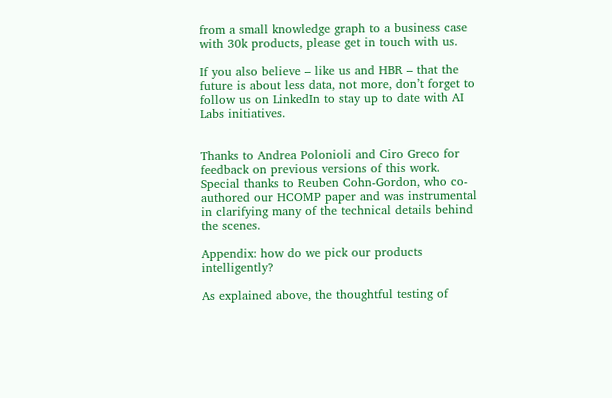from a small knowledge graph to a business case with 30k products, please get in touch with us.

If you also believe – like us and HBR – that the future is about less data, not more, don’t forget to follow us on LinkedIn to stay up to date with AI Labs initiatives.


Thanks to Andrea Polonioli and Ciro Greco for feedback on previous versions of this work. Special thanks to Reuben Cohn-Gordon, who co-authored our HCOMP paper and was instrumental in clarifying many of the technical details behind the scenes.

Appendix: how do we pick our products intelligently?

As explained above, the thoughtful testing of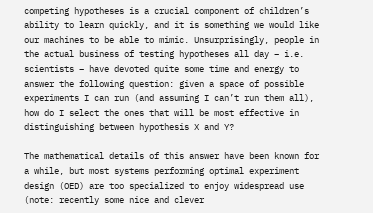competing hypotheses is a crucial component of children’s ability to learn quickly, and it is something we would like our machines to be able to mimic. Unsurprisingly, people in the actual business of testing hypotheses all day – i.e. scientists – have devoted quite some time and energy to answer the following question: given a space of possible experiments I can run (and assuming I can’t run them all), how do I select the ones that will be most effective in distinguishing between hypothesis X and Y?

The mathematical details of this answer have been known for a while, but most systems performing optimal experiment design (OED) are too specialized to enjoy widespread use (note: recently some nice and clever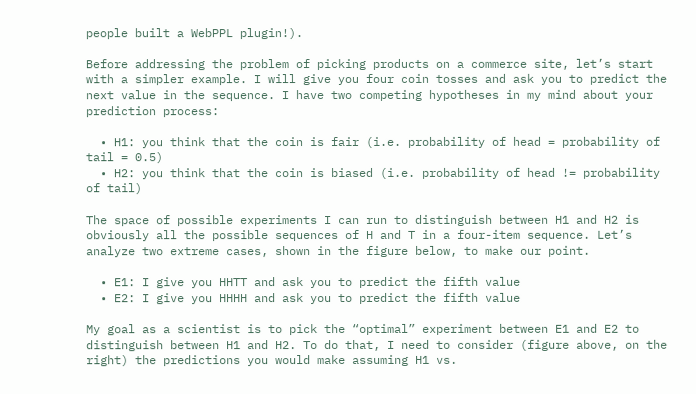people built a WebPPL plugin!).

Before addressing the problem of picking products on a commerce site, let’s start with a simpler example. I will give you four coin tosses and ask you to predict the next value in the sequence. I have two competing hypotheses in my mind about your prediction process:

  • H1: you think that the coin is fair (i.e. probability of head = probability of tail = 0.5)
  • H2: you think that the coin is biased (i.e. probability of head != probability of tail)

The space of possible experiments I can run to distinguish between H1 and H2 is obviously all the possible sequences of H and T in a four-item sequence. Let’s analyze two extreme cases, shown in the figure below, to make our point.

  • E1: I give you HHTT and ask you to predict the fifth value
  • E2: I give you HHHH and ask you to predict the fifth value

My goal as a scientist is to pick the “optimal” experiment between E1 and E2 to distinguish between H1 and H2. To do that, I need to consider (figure above, on the right) the predictions you would make assuming H1 vs.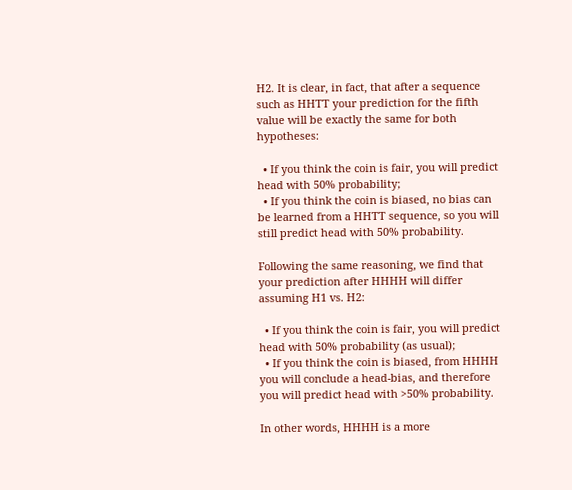H2. It is clear, in fact, that after a sequence such as HHTT your prediction for the fifth value will be exactly the same for both hypotheses:

  • If you think the coin is fair, you will predict head with 50% probability;
  • If you think the coin is biased, no bias can be learned from a HHTT sequence, so you will still predict head with 50% probability.

Following the same reasoning, we find that your prediction after HHHH will differ assuming H1 vs. H2:

  • If you think the coin is fair, you will predict head with 50% probability (as usual);
  • If you think the coin is biased, from HHHH you will conclude a head-bias, and therefore you will predict head with >50% probability.

In other words, HHHH is a more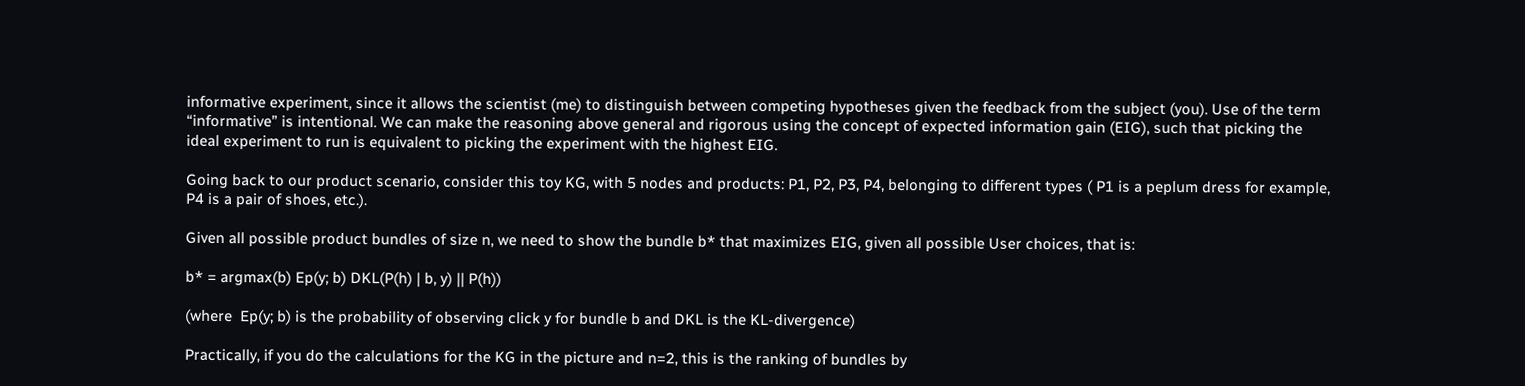informative experiment, since it allows the scientist (me) to distinguish between competing hypotheses given the feedback from the subject (you). Use of the term “informative” is intentional. We can make the reasoning above general and rigorous using the concept of expected information gain (EIG), such that picking the ideal experiment to run is equivalent to picking the experiment with the highest EIG.

Going back to our product scenario, consider this toy KG, with 5 nodes and products: P1, P2, P3, P4, belonging to different types ( P1 is a peplum dress for example,  P4 is a pair of shoes, etc.).

Given all possible product bundles of size n, we need to show the bundle b* that maximizes EIG, given all possible User choices, that is:

b* = argmax(b) Ep(y; b) DKL(P(h) | b, y) || P(h))

(where  Ep(y; b) is the probability of observing click y for bundle b and DKL is the KL-divergence)

Practically, if you do the calculations for the KG in the picture and n=2, this is the ranking of bundles by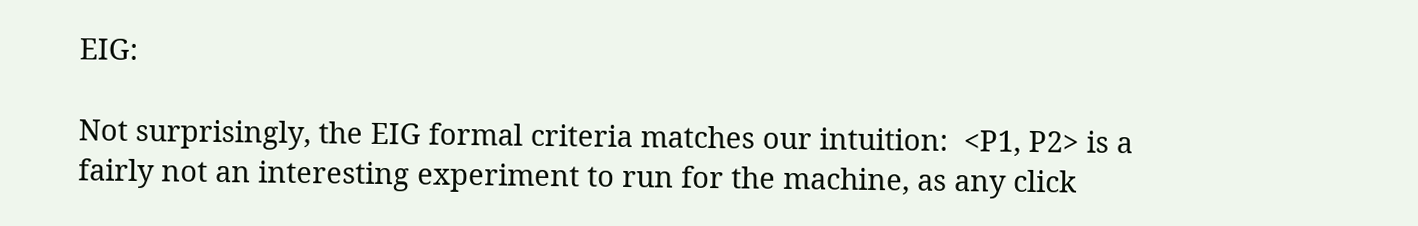EIG:

Not surprisingly, the EIG formal criteria matches our intuition:  <P1, P2> is a fairly not an interesting experiment to run for the machine, as any click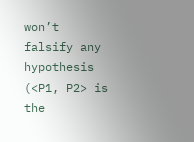won’t falsify any hypothesis (<P1, P2> is the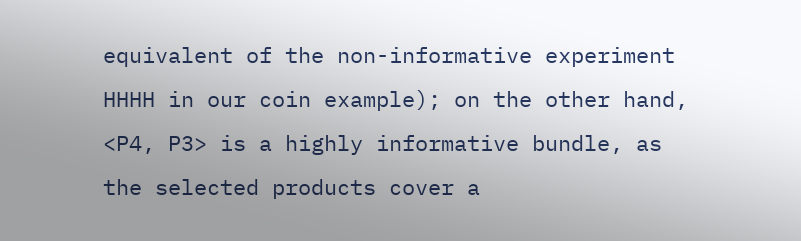equivalent of the non-informative experiment HHHH in our coin example); on the other hand, <P4, P3> is a highly informative bundle, as the selected products cover a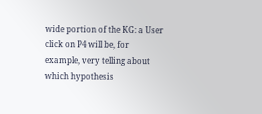wide portion of the KG: a User click on P4 will be, for example, very telling about which hypothesis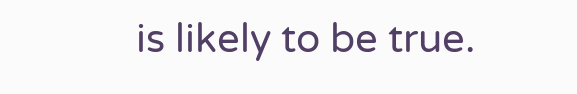is likely to be true.